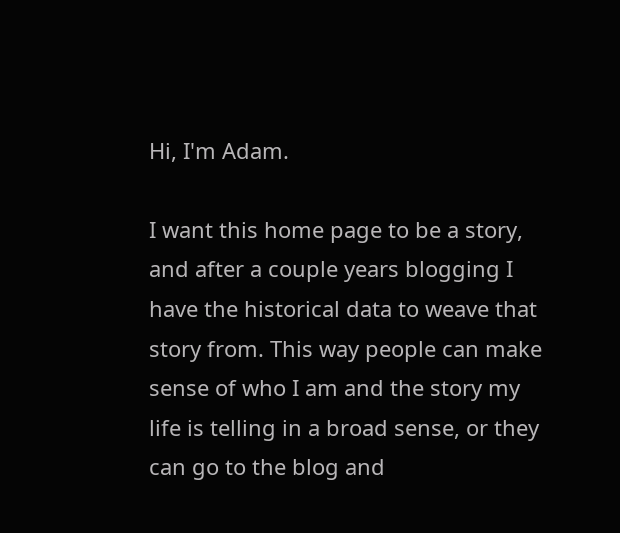Hi, I'm Adam.

I want this home page to be a story, and after a couple years blogging I have the historical data to weave that story from. This way people can make sense of who I am and the story my life is telling in a broad sense, or they can go to the blog and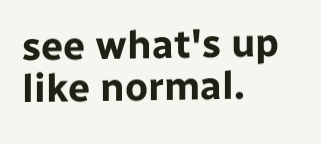see what's up like normal.